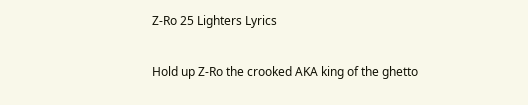Z-Ro 25 Lighters Lyrics

Hold up Z-Ro the crooked AKA king of the ghetto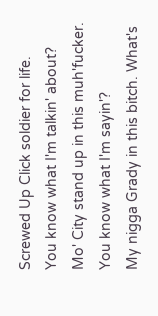Screwed Up Click soldier for life.
You know what I'm talkin' about?
Mo' City stand up in this muh'fucker.
You know what I'm sayin'?
My nigga Grady in this bitch. What's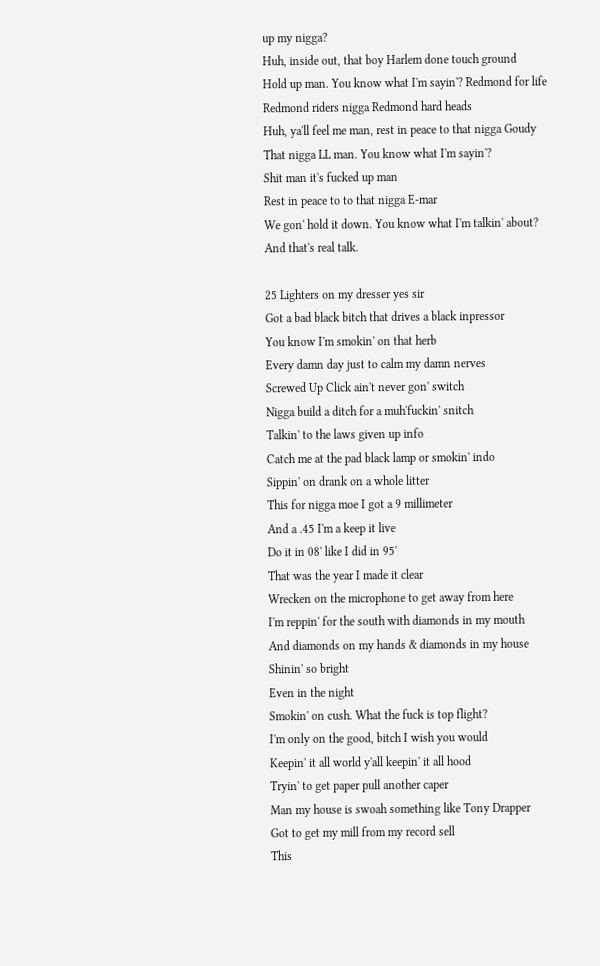up my nigga?
Huh, inside out, that boy Harlem done touch ground
Hold up man. You know what I'm sayin'? Redmond for life
Redmond riders nigga Redmond hard heads
Huh, ya'll feel me man, rest in peace to that nigga Goudy
That nigga LL man. You know what I'm sayin'?
Shit man it's fucked up man
Rest in peace to to that nigga E-mar
We gon' hold it down. You know what I'm talkin' about?
And that's real talk.

25 Lighters on my dresser yes sir
Got a bad black bitch that drives a black inpressor
You know I'm smokin' on that herb
Every damn day just to calm my damn nerves
Screwed Up Click ain't never gon' switch
Nigga build a ditch for a muh'fuckin' snitch
Talkin' to the laws given up info
Catch me at the pad black lamp or smokin' indo
Sippin' on drank on a whole litter
This for nigga moe I got a 9 millimeter
And a .45 I'm a keep it live
Do it in 08' like I did in 95'
That was the year I made it clear
Wrecken on the microphone to get away from here
I'm reppin' for the south with diamonds in my mouth
And diamonds on my hands & diamonds in my house
Shinin' so bright
Even in the night
Smokin' on cush. What the fuck is top flight?
I'm only on the good, bitch I wish you would
Keepin' it all world y'all keepin' it all hood
Tryin' to get paper pull another caper
Man my house is swoah something like Tony Drapper
Got to get my mill from my record sell
This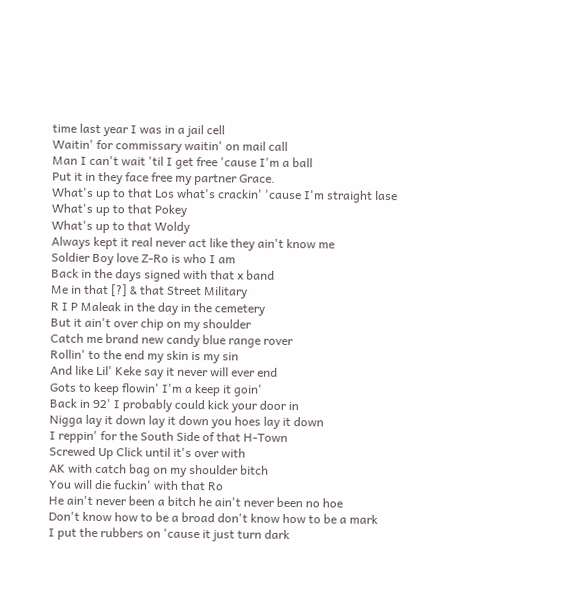time last year I was in a jail cell
Waitin' for commissary waitin' on mail call
Man I can't wait 'til I get free 'cause I'm a ball
Put it in they face free my partner Grace.
What's up to that Los what's crackin' 'cause I'm straight lase
What's up to that Pokey
What's up to that Woldy
Always kept it real never act like they ain't know me
Soldier Boy love Z-Ro is who I am
Back in the days signed with that x band
Me in that [?] & that Street Military
R I P Maleak in the day in the cemetery
But it ain't over chip on my shoulder
Catch me brand new candy blue range rover
Rollin' to the end my skin is my sin
And like Lil' Keke say it never will ever end
Gots to keep flowin' I'm a keep it goin'
Back in 92' I probably could kick your door in
Nigga lay it down lay it down you hoes lay it down
I reppin' for the South Side of that H-Town
Screwed Up Click until it's over with
AK with catch bag on my shoulder bitch
You will die fuckin' with that Ro
He ain't never been a bitch he ain't never been no hoe
Don't know how to be a broad don't know how to be a mark
I put the rubbers on 'cause it just turn dark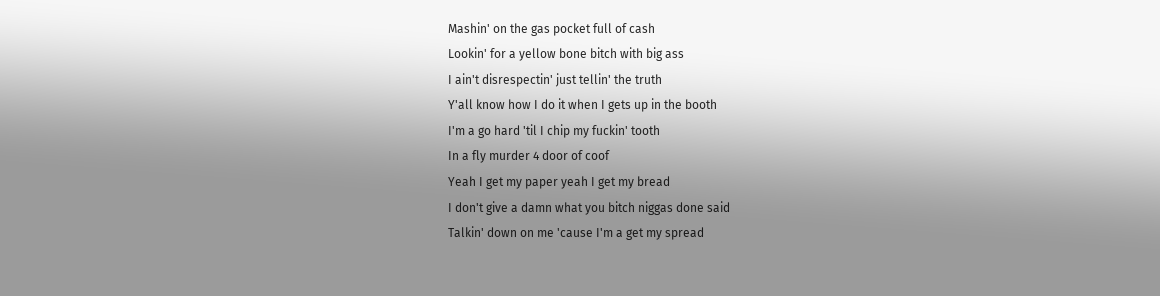Mashin' on the gas pocket full of cash
Lookin' for a yellow bone bitch with big ass
I ain't disrespectin' just tellin' the truth
Y'all know how I do it when I gets up in the booth
I'm a go hard 'til I chip my fuckin' tooth
In a fly murder 4 door of coof
Yeah I get my paper yeah I get my bread
I don't give a damn what you bitch niggas done said
Talkin' down on me 'cause I'm a get my spread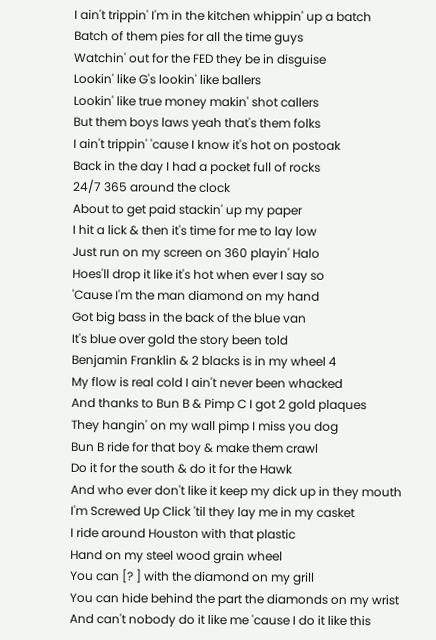I ain't trippin' I'm in the kitchen whippin' up a batch
Batch of them pies for all the time guys
Watchin' out for the FED they be in disguise
Lookin' like G's lookin' like ballers
Lookin' like true money makin' shot callers
But them boys laws yeah that's them folks
I ain't trippin' 'cause I know it's hot on postoak
Back in the day I had a pocket full of rocks
24/7 365 around the clock
About to get paid stackin' up my paper
I hit a lick & then it's time for me to lay low
Just run on my screen on 360 playin' Halo
Hoes'll drop it like it's hot when ever I say so
'Cause I'm the man diamond on my hand
Got big bass in the back of the blue van
It's blue over gold the story been told
Benjamin Franklin & 2 blacks is in my wheel 4
My flow is real cold I ain't never been whacked
And thanks to Bun B & Pimp C I got 2 gold plaques
They hangin' on my wall pimp I miss you dog
Bun B ride for that boy & make them crawl
Do it for the south & do it for the Hawk
And who ever don't like it keep my dick up in they mouth
I'm Screwed Up Click 'til they lay me in my casket
I ride around Houston with that plastic
Hand on my steel wood grain wheel
You can [? ] with the diamond on my grill
You can hide behind the part the diamonds on my wrist
And can't nobody do it like me 'cause I do it like this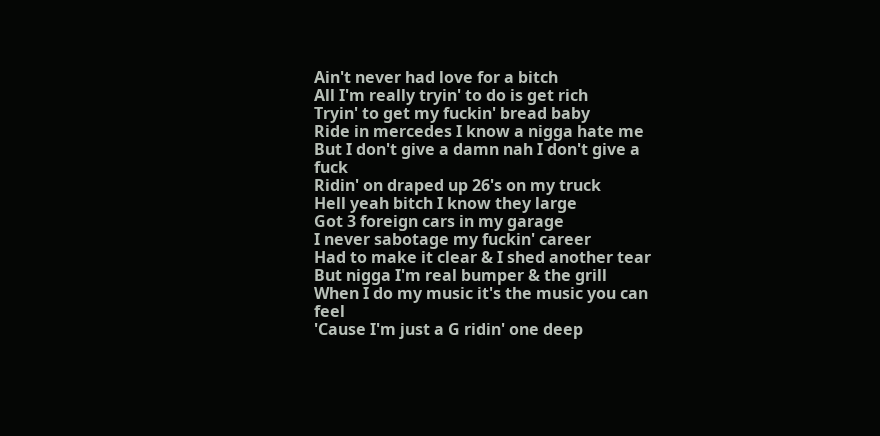Ain't never had love for a bitch
All I'm really tryin' to do is get rich
Tryin' to get my fuckin' bread baby
Ride in mercedes I know a nigga hate me
But I don't give a damn nah I don't give a fuck
Ridin' on draped up 26's on my truck
Hell yeah bitch I know they large
Got 3 foreign cars in my garage
I never sabotage my fuckin' career
Had to make it clear & I shed another tear
But nigga I'm real bumper & the grill
When I do my music it's the music you can feel
'Cause I'm just a G ridin' one deep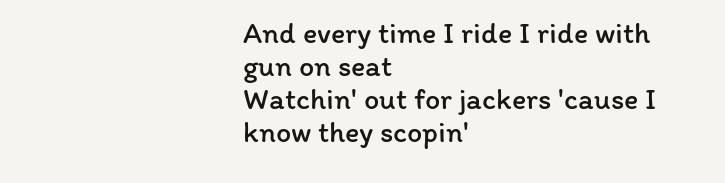And every time I ride I ride with gun on seat
Watchin' out for jackers 'cause I know they scopin'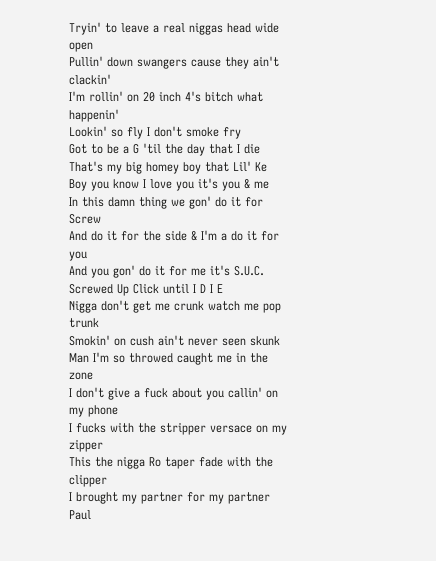Tryin' to leave a real niggas head wide open
Pullin' down swangers cause they ain't clackin'
I'm rollin' on 20 inch 4's bitch what happenin'
Lookin' so fly I don't smoke fry
Got to be a G 'til the day that I die
That's my big homey boy that Lil' Ke
Boy you know I love you it's you & me
In this damn thing we gon' do it for Screw
And do it for the side & I'm a do it for you
And you gon' do it for me it's S.U.C.
Screwed Up Click until I D I E
Nigga don't get me crunk watch me pop trunk
Smokin' on cush ain't never seen skunk
Man I'm so throwed caught me in the zone
I don't give a fuck about you callin' on my phone
I fucks with the stripper versace on my zipper
This the nigga Ro taper fade with the clipper
I brought my partner for my partner Paul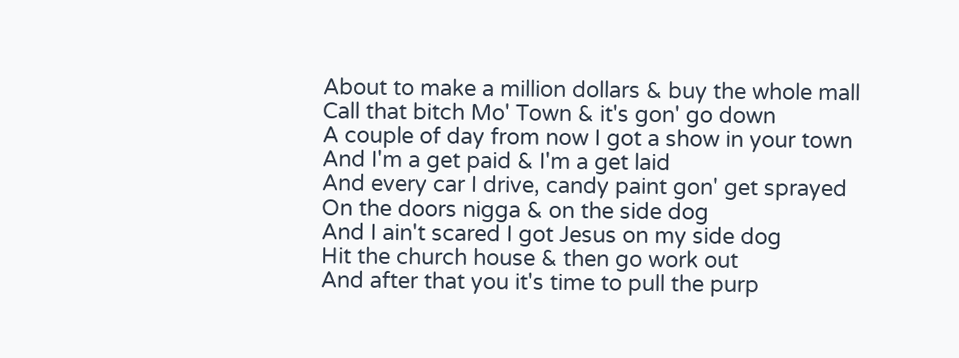About to make a million dollars & buy the whole mall
Call that bitch Mo' Town & it's gon' go down
A couple of day from now I got a show in your town
And I'm a get paid & I'm a get laid
And every car I drive, candy paint gon' get sprayed
On the doors nigga & on the side dog
And I ain't scared I got Jesus on my side dog
Hit the church house & then go work out
And after that you it's time to pull the purp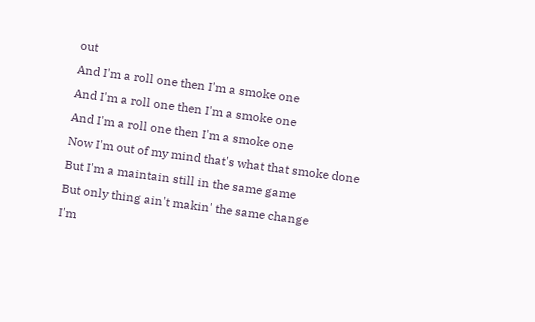out
And I'm a roll one then I'm a smoke one
And I'm a roll one then I'm a smoke one
And I'm a roll one then I'm a smoke one
Now I'm out of my mind that's what that smoke done
But I'm a maintain still in the same game
But only thing ain't makin' the same change
I'm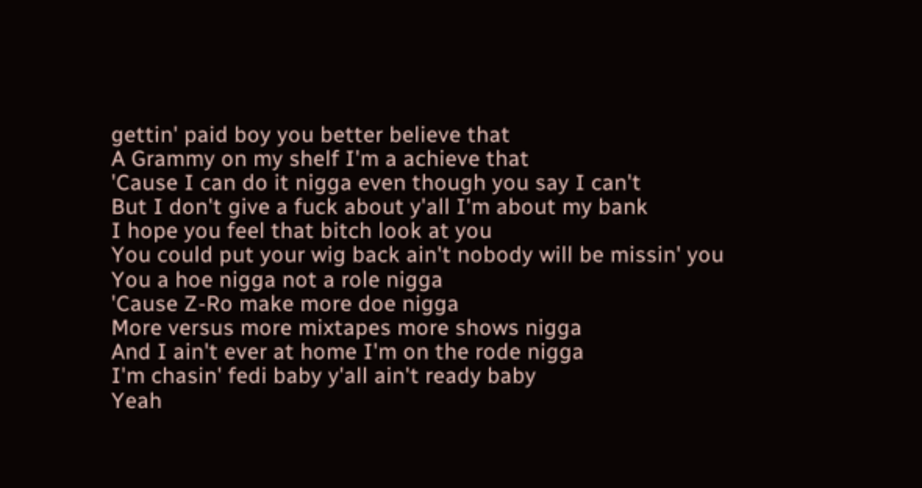gettin' paid boy you better believe that
A Grammy on my shelf I'm a achieve that
'Cause I can do it nigga even though you say I can't
But I don't give a fuck about y'all I'm about my bank
I hope you feel that bitch look at you
You could put your wig back ain't nobody will be missin' you
You a hoe nigga not a role nigga
'Cause Z-Ro make more doe nigga
More versus more mixtapes more shows nigga
And I ain't ever at home I'm on the rode nigga
I'm chasin' fedi baby y'all ain't ready baby
Yeah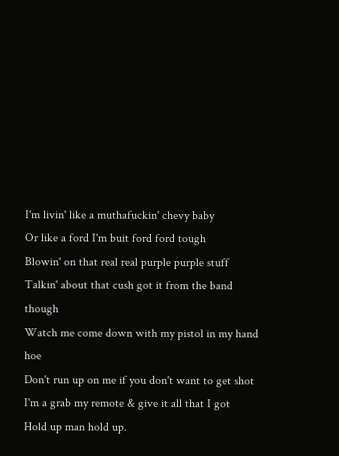I'm livin' like a muthafuckin' chevy baby
Or like a ford I'm buit ford ford tough
Blowin' on that real real purple purple stuff
Talkin' about that cush got it from the band though
Watch me come down with my pistol in my hand hoe
Don't run up on me if you don't want to get shot
I'm a grab my remote & give it all that I got
Hold up man hold up.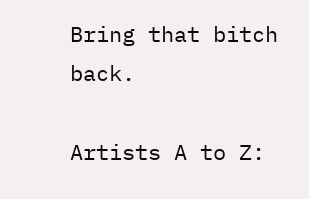Bring that bitch back.

Artists A to Z: